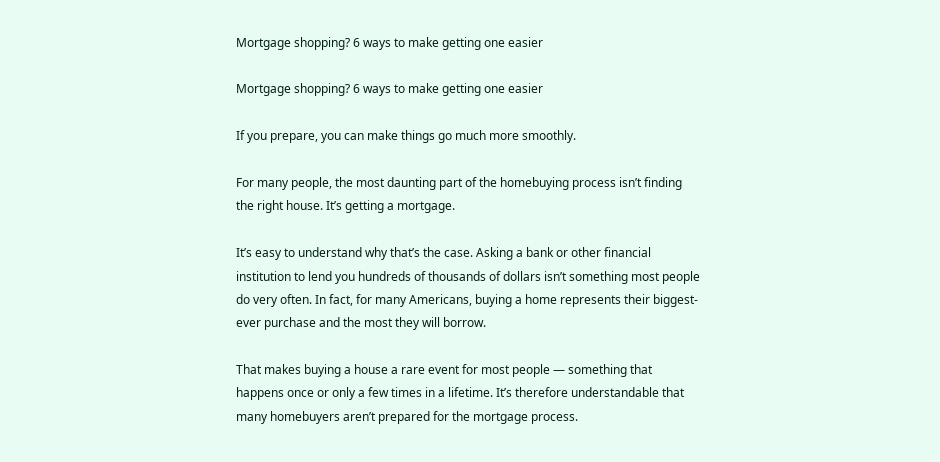Mortgage shopping? 6 ways to make getting one easier

Mortgage shopping? 6 ways to make getting one easier

If you prepare, you can make things go much more smoothly.

For many people, the most daunting part of the homebuying process isn’t finding the right house. It’s getting a mortgage.

It’s easy to understand why that’s the case. Asking a bank or other financial institution to lend you hundreds of thousands of dollars isn’t something most people do very often. In fact, for many Americans, buying a home represents their biggest-ever purchase and the most they will borrow.

That makes buying a house a rare event for most people — something that happens once or only a few times in a lifetime. It’s therefore understandable that many homebuyers aren’t prepared for the mortgage process.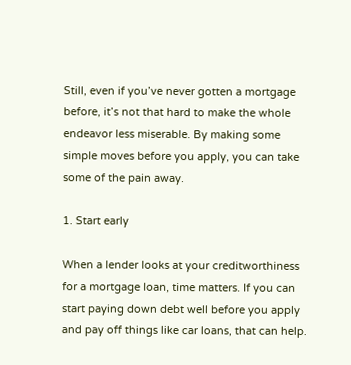Still, even if you’ve never gotten a mortgage before, it’s not that hard to make the whole endeavor less miserable. By making some simple moves before you apply, you can take some of the pain away.

1. Start early

When a lender looks at your creditworthiness for a mortgage loan, time matters. If you can start paying down debt well before you apply and pay off things like car loans, that can help.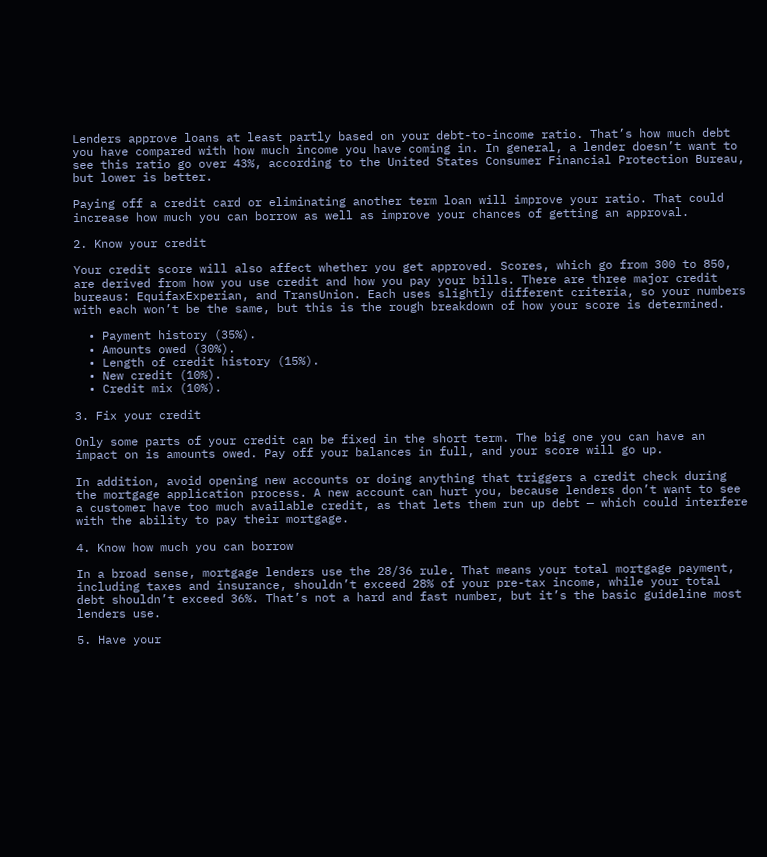Lenders approve loans at least partly based on your debt-to-income ratio. That’s how much debt you have compared with how much income you have coming in. In general, a lender doesn’t want to see this ratio go over 43%, according to the United States Consumer Financial Protection Bureau, but lower is better.

Paying off a credit card or eliminating another term loan will improve your ratio. That could increase how much you can borrow as well as improve your chances of getting an approval.

2. Know your credit

Your credit score will also affect whether you get approved. Scores, which go from 300 to 850, are derived from how you use credit and how you pay your bills. There are three major credit bureaus: EquifaxExperian, and TransUnion. Each uses slightly different criteria, so your numbers with each won’t be the same, but this is the rough breakdown of how your score is determined.

  • Payment history (35%).
  • Amounts owed (30%).
  • Length of credit history (15%).
  • New credit (10%).
  • Credit mix (10%).

3. Fix your credit

Only some parts of your credit can be fixed in the short term. The big one you can have an impact on is amounts owed. Pay off your balances in full, and your score will go up.

In addition, avoid opening new accounts or doing anything that triggers a credit check during the mortgage application process. A new account can hurt you, because lenders don’t want to see a customer have too much available credit, as that lets them run up debt — which could interfere with the ability to pay their mortgage.

4. Know how much you can borrow

In a broad sense, mortgage lenders use the 28/36 rule. That means your total mortgage payment, including taxes and insurance, shouldn’t exceed 28% of your pre-tax income, while your total debt shouldn’t exceed 36%. That’s not a hard and fast number, but it’s the basic guideline most lenders use.

5. Have your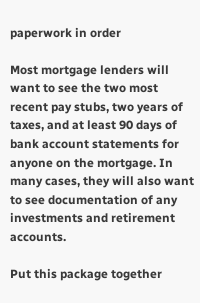paperwork in order

Most mortgage lenders will want to see the two most recent pay stubs, two years of taxes, and at least 90 days of bank account statements for anyone on the mortgage. In many cases, they will also want to see documentation of any investments and retirement accounts.

Put this package together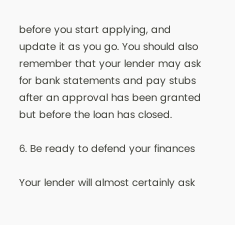before you start applying, and update it as you go. You should also remember that your lender may ask for bank statements and pay stubs after an approval has been granted but before the loan has closed.

6. Be ready to defend your finances

Your lender will almost certainly ask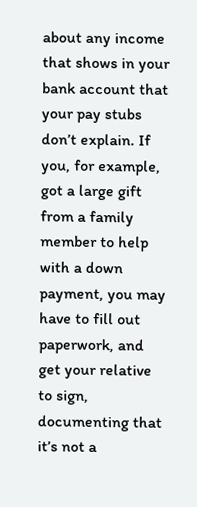about any income that shows in your bank account that your pay stubs don’t explain. If you, for example, got a large gift from a family member to help with a down payment, you may have to fill out paperwork, and get your relative to sign, documenting that it’s not a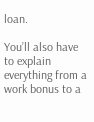loan.

You’ll also have to explain everything from a work bonus to a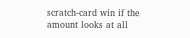scratch-card win if the amount looks at all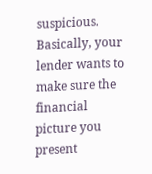suspicious. Basically, your lender wants to make sure the financial picture you present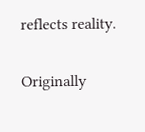reflects reality.

Originally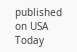published on USA Today